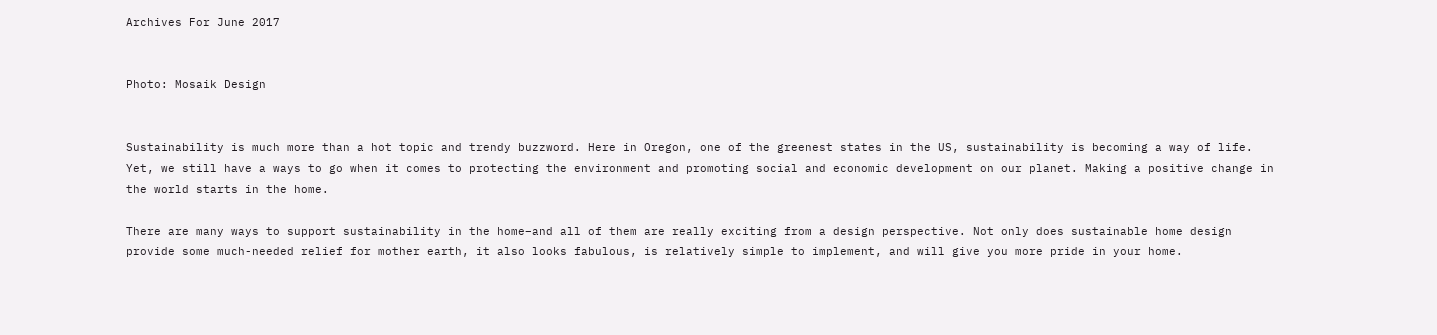Archives For June 2017


Photo: Mosaik Design


Sustainability is much more than a hot topic and trendy buzzword. Here in Oregon, one of the greenest states in the US, sustainability is becoming a way of life. Yet, we still have a ways to go when it comes to protecting the environment and promoting social and economic development on our planet. Making a positive change in the world starts in the home.

There are many ways to support sustainability in the home–and all of them are really exciting from a design perspective. Not only does sustainable home design provide some much-needed relief for mother earth, it also looks fabulous, is relatively simple to implement, and will give you more pride in your home.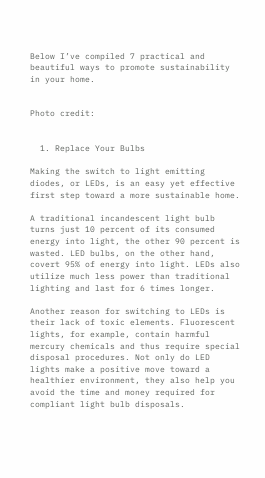Below I’ve compiled 7 practical and beautiful ways to promote sustainability in your home.


Photo credit:


  1. Replace Your Bulbs

Making the switch to light emitting diodes, or LEDs, is an easy yet effective first step toward a more sustainable home.

A traditional incandescent light bulb turns just 10 percent of its consumed energy into light, the other 90 percent is wasted. LED bulbs, on the other hand, covert 95% of energy into light. LEDs also utilize much less power than traditional lighting and last for 6 times longer.

Another reason for switching to LEDs is their lack of toxic elements. Fluorescent lights, for example, contain harmful mercury chemicals and thus require special disposal procedures. Not only do LED lights make a positive move toward a healthier environment, they also help you avoid the time and money required for compliant light bulb disposals.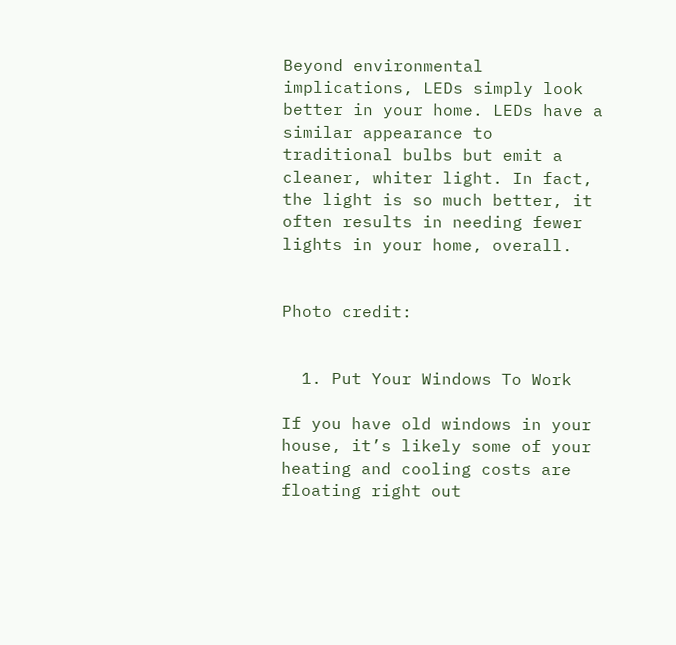Beyond environmental implications, LEDs simply look better in your home. LEDs have a similar appearance to traditional bulbs but emit a cleaner, whiter light. In fact, the light is so much better, it often results in needing fewer lights in your home, overall.


Photo credit:


  1. Put Your Windows To Work

If you have old windows in your house, it’s likely some of your heating and cooling costs are floating right out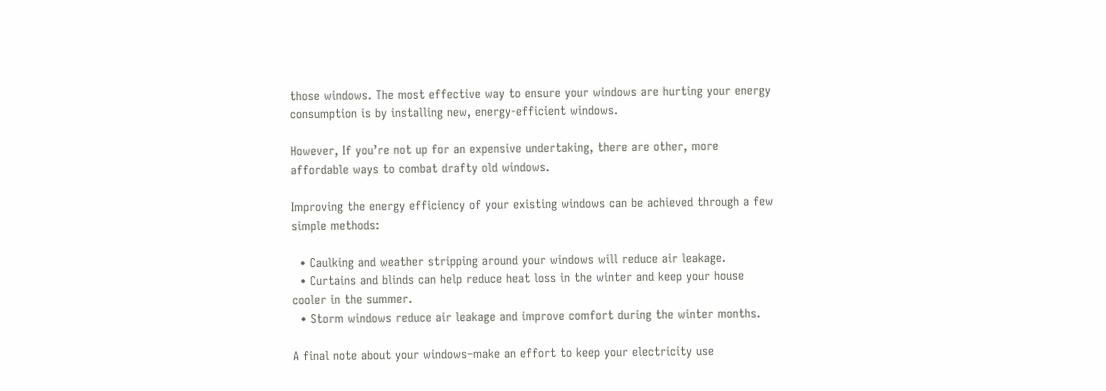those windows. The most effective way to ensure your windows are hurting your energy consumption is by installing new, energy-efficient windows.

However, If you’re not up for an expensive undertaking, there are other, more affordable ways to combat drafty old windows.

Improving the energy efficiency of your existing windows can be achieved through a few simple methods:

  • Caulking and weather stripping around your windows will reduce air leakage.
  • Curtains and blinds can help reduce heat loss in the winter and keep your house cooler in the summer.
  • Storm windows reduce air leakage and improve comfort during the winter months.

A final note about your windows–make an effort to keep your electricity use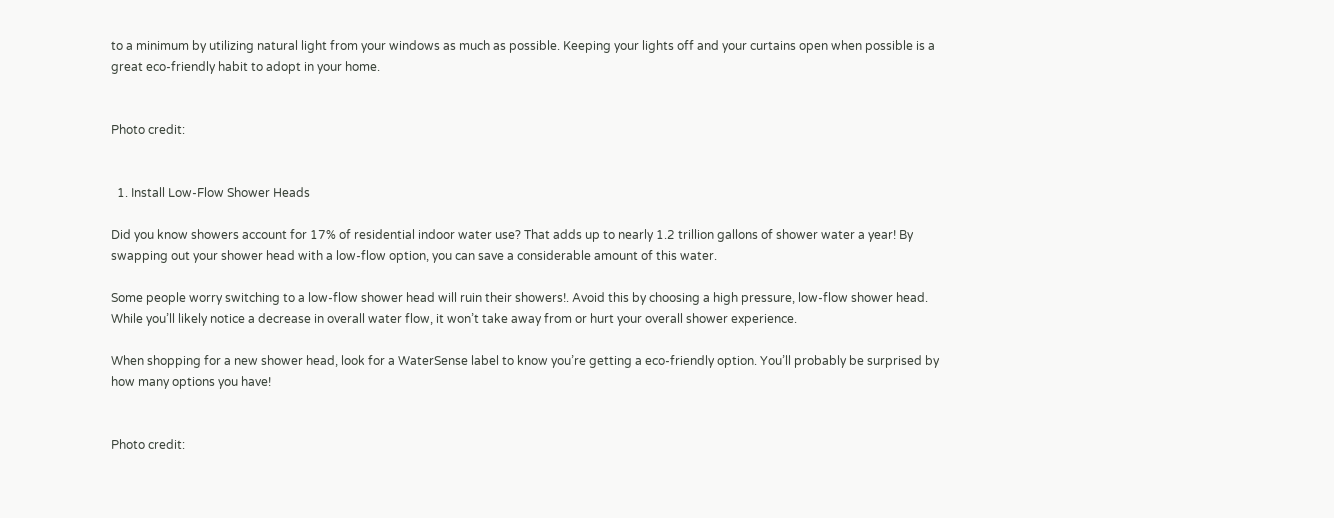to a minimum by utilizing natural light from your windows as much as possible. Keeping your lights off and your curtains open when possible is a great eco-friendly habit to adopt in your home.


Photo credit:


  1. Install Low-Flow Shower Heads

Did you know showers account for 17% of residential indoor water use? That adds up to nearly 1.2 trillion gallons of shower water a year! By swapping out your shower head with a low-flow option, you can save a considerable amount of this water.

Some people worry switching to a low-flow shower head will ruin their showers!. Avoid this by choosing a high pressure, low-flow shower head. While you’ll likely notice a decrease in overall water flow, it won’t take away from or hurt your overall shower experience.

When shopping for a new shower head, look for a WaterSense label to know you’re getting a eco-friendly option. You’ll probably be surprised by how many options you have!


Photo credit: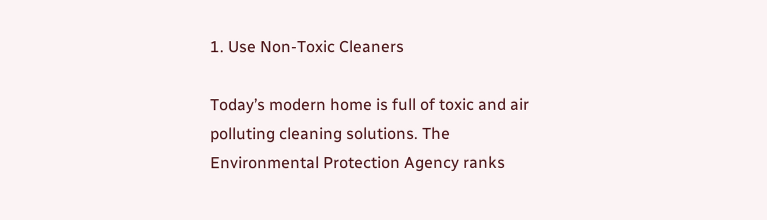1. Use Non-Toxic Cleaners

Today’s modern home is full of toxic and air polluting cleaning solutions. The Environmental Protection Agency ranks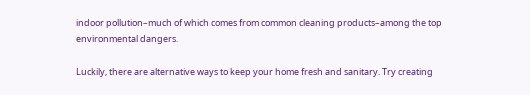indoor pollution–much of which comes from common cleaning products–among the top environmental dangers.

Luckily, there are alternative ways to keep your home fresh and sanitary. Try creating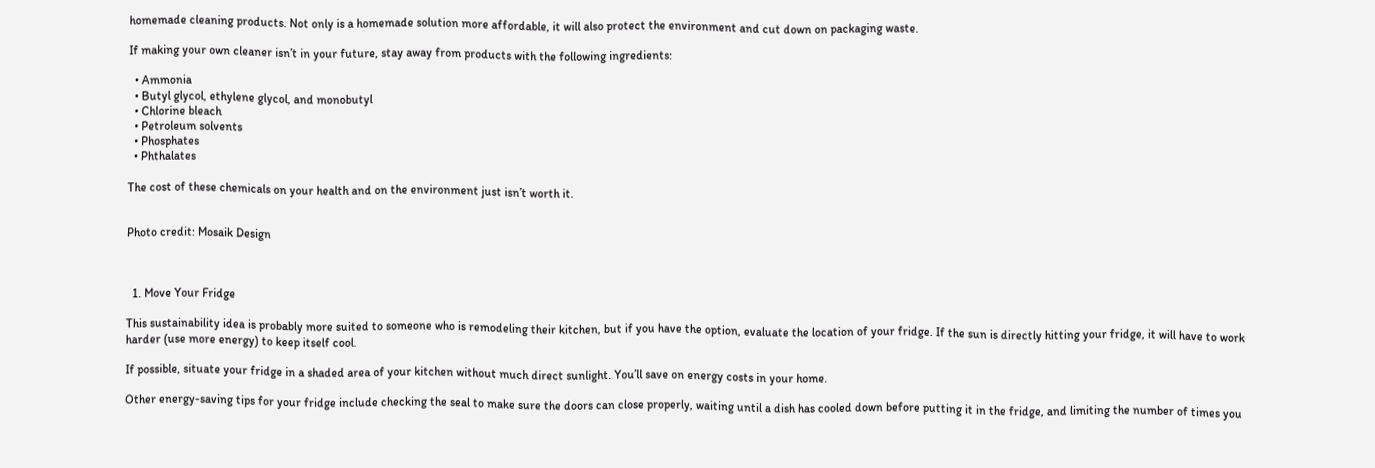homemade cleaning products. Not only is a homemade solution more affordable, it will also protect the environment and cut down on packaging waste.

If making your own cleaner isn’t in your future, stay away from products with the following ingredients:

  • Ammonia
  • Butyl glycol, ethylene glycol, and monobutyl
  • Chlorine bleach
  • Petroleum solvents
  • Phosphates
  • Phthalates

The cost of these chemicals on your health and on the environment just isn’t worth it.


Photo credit: Mosaik Design



  1. Move Your Fridge

This sustainability idea is probably more suited to someone who is remodeling their kitchen, but if you have the option, evaluate the location of your fridge. If the sun is directly hitting your fridge, it will have to work harder (use more energy) to keep itself cool.

If possible, situate your fridge in a shaded area of your kitchen without much direct sunlight. You’ll save on energy costs in your home.

Other energy-saving tips for your fridge include checking the seal to make sure the doors can close properly, waiting until a dish has cooled down before putting it in the fridge, and limiting the number of times you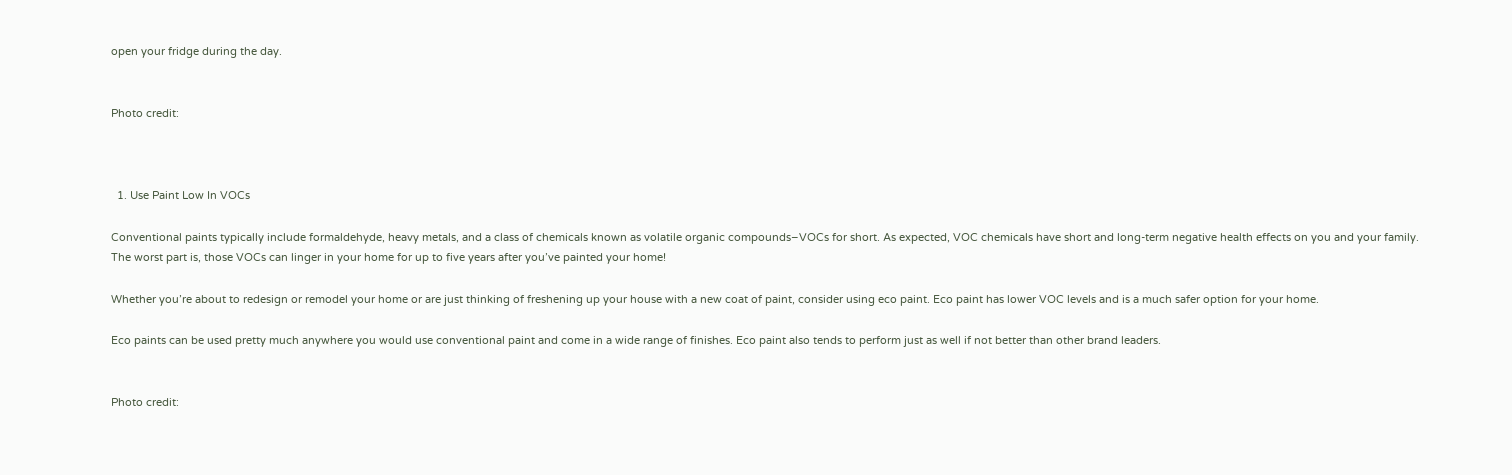open your fridge during the day.


Photo credit:



  1. Use Paint Low In VOCs

Conventional paints typically include formaldehyde, heavy metals, and a class of chemicals known as volatile organic compounds–VOCs for short. As expected, VOC chemicals have short and long-term negative health effects on you and your family. The worst part is, those VOCs can linger in your home for up to five years after you’ve painted your home!

Whether you’re about to redesign or remodel your home or are just thinking of freshening up your house with a new coat of paint, consider using eco paint. Eco paint has lower VOC levels and is a much safer option for your home.

Eco paints can be used pretty much anywhere you would use conventional paint and come in a wide range of finishes. Eco paint also tends to perform just as well if not better than other brand leaders.


Photo credit: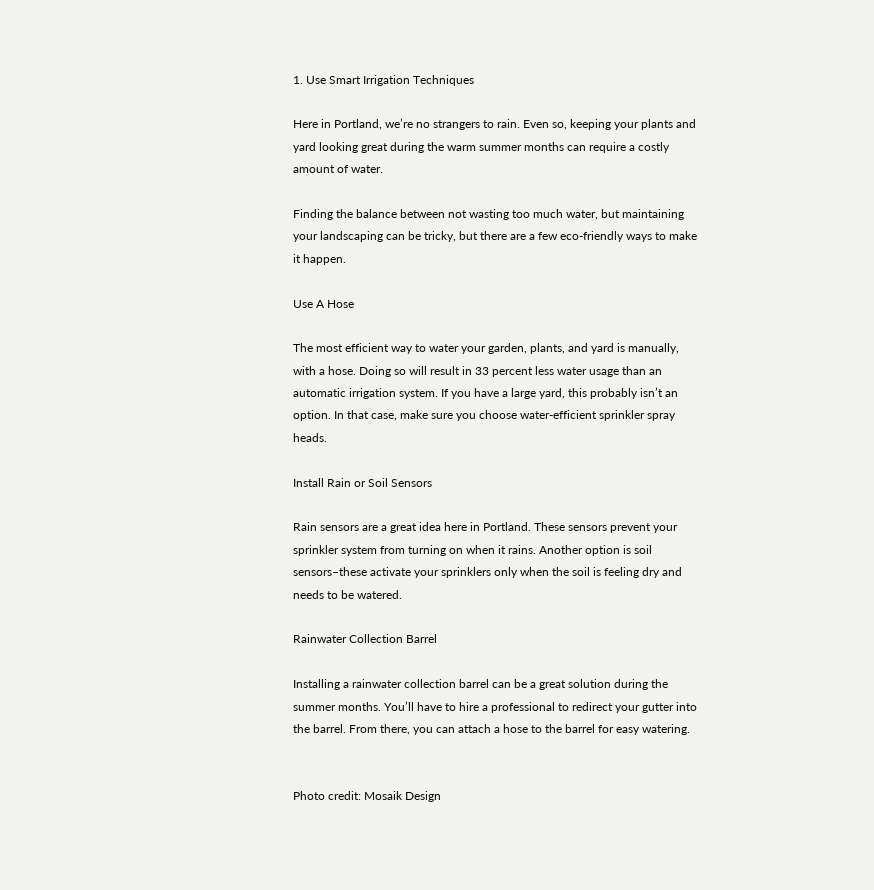1. Use Smart Irrigation Techniques

Here in Portland, we’re no strangers to rain. Even so, keeping your plants and yard looking great during the warm summer months can require a costly amount of water.

Finding the balance between not wasting too much water, but maintaining your landscaping can be tricky, but there are a few eco-friendly ways to make it happen.

Use A Hose

The most efficient way to water your garden, plants, and yard is manually, with a hose. Doing so will result in 33 percent less water usage than an automatic irrigation system. If you have a large yard, this probably isn’t an option. In that case, make sure you choose water-efficient sprinkler spray heads.

Install Rain or Soil Sensors

Rain sensors are a great idea here in Portland. These sensors prevent your sprinkler system from turning on when it rains. Another option is soil sensors–these activate your sprinklers only when the soil is feeling dry and needs to be watered.

Rainwater Collection Barrel

Installing a rainwater collection barrel can be a great solution during the summer months. You’ll have to hire a professional to redirect your gutter into the barrel. From there, you can attach a hose to the barrel for easy watering.


Photo credit: Mosaik Design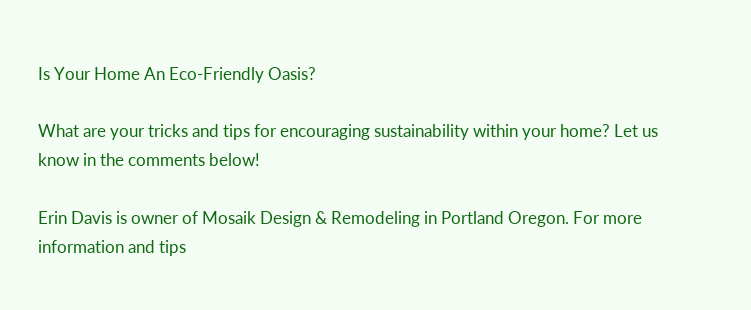Is Your Home An Eco-Friendly Oasis?

What are your tricks and tips for encouraging sustainability within your home? Let us know in the comments below!

Erin Davis is owner of Mosaik Design & Remodeling in Portland Oregon. For more information and tips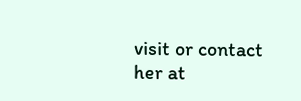visit or contact her at